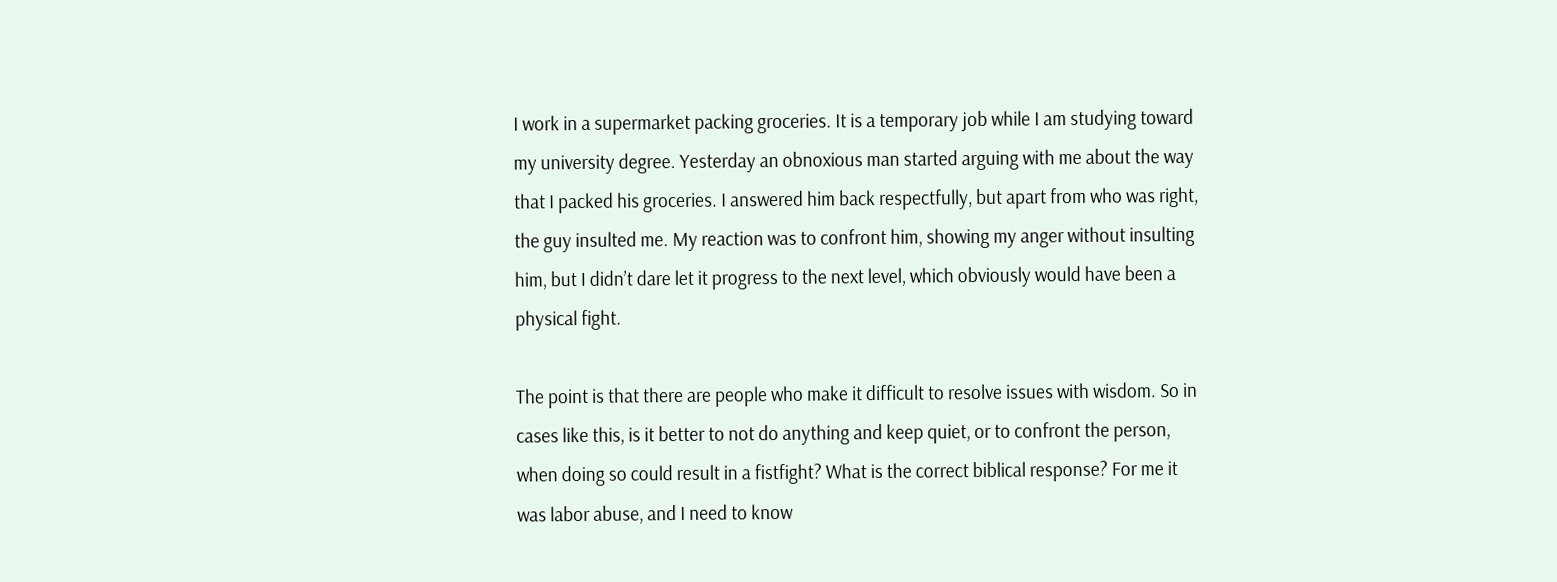I work in a supermarket packing groceries. It is a temporary job while I am studying toward my university degree. Yesterday an obnoxious man started arguing with me about the way that I packed his groceries. I answered him back respectfully, but apart from who was right, the guy insulted me. My reaction was to confront him, showing my anger without insulting him, but I didn’t dare let it progress to the next level, which obviously would have been a physical fight.

The point is that there are people who make it difficult to resolve issues with wisdom. So in cases like this, is it better to not do anything and keep quiet, or to confront the person, when doing so could result in a fistfight? What is the correct biblical response? For me it was labor abuse, and I need to know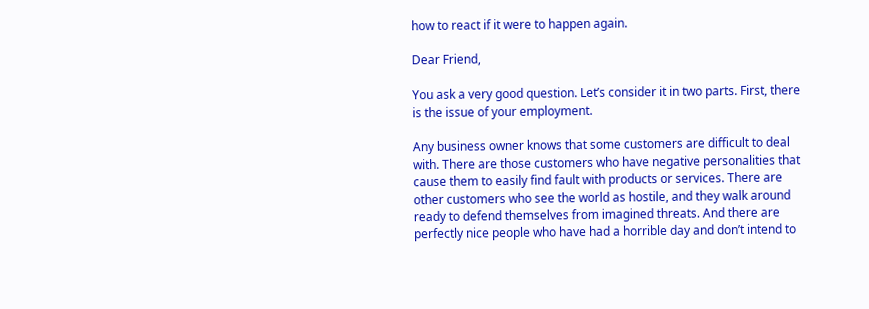how to react if it were to happen again.

Dear Friend,

You ask a very good question. Let’s consider it in two parts. First, there is the issue of your employment.

Any business owner knows that some customers are difficult to deal with. There are those customers who have negative personalities that cause them to easily find fault with products or services. There are other customers who see the world as hostile, and they walk around ready to defend themselves from imagined threats. And there are perfectly nice people who have had a horrible day and don’t intend to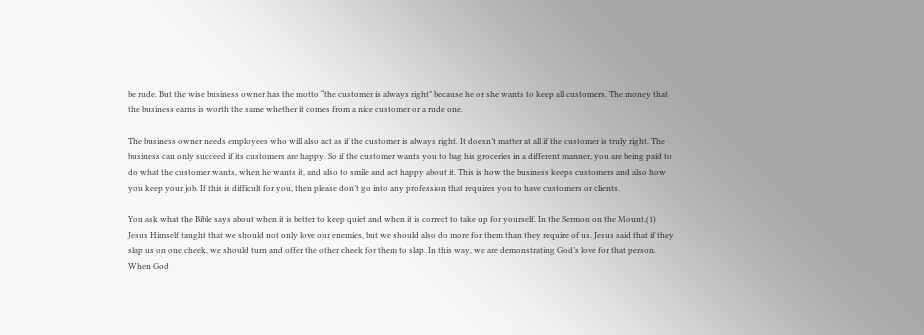be rude. But the wise business owner has the motto “the customer is always right” because he or she wants to keep all customers. The money that the business earns is worth the same whether it comes from a nice customer or a rude one.

The business owner needs employees who will also act as if the customer is always right. It doesn’t matter at all if the customer is truly right. The business can only succeed if its customers are happy. So if the customer wants you to bag his groceries in a different manner, you are being paid to do what the customer wants, when he wants it, and also to smile and act happy about it. This is how the business keeps customers and also how you keep your job. If this is difficult for you, then please don’t go into any profession that requires you to have customers or clients.

You ask what the Bible says about when it is better to keep quiet and when it is correct to take up for yourself. In the Sermon on the Mount,(1) Jesus Himself taught that we should not only love our enemies, but we should also do more for them than they require of us. Jesus said that if they slap us on one cheek, we should turn and offer the other cheek for them to slap. In this way, we are demonstrating God’s love for that person. When God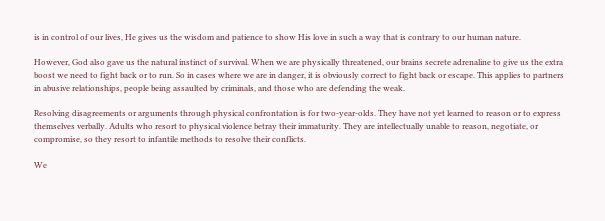is in control of our lives, He gives us the wisdom and patience to show His love in such a way that is contrary to our human nature.

However, God also gave us the natural instinct of survival. When we are physically threatened, our brains secrete adrenaline to give us the extra boost we need to fight back or to run. So in cases where we are in danger, it is obviously correct to fight back or escape. This applies to partners in abusive relationships, people being assaulted by criminals, and those who are defending the weak.

Resolving disagreements or arguments through physical confrontation is for two-year-olds. They have not yet learned to reason or to express themselves verbally. Adults who resort to physical violence betray their immaturity. They are intellectually unable to reason, negotiate, or compromise, so they resort to infantile methods to resolve their conflicts.

We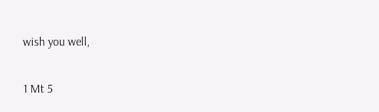wish you well,

1 Mt 5